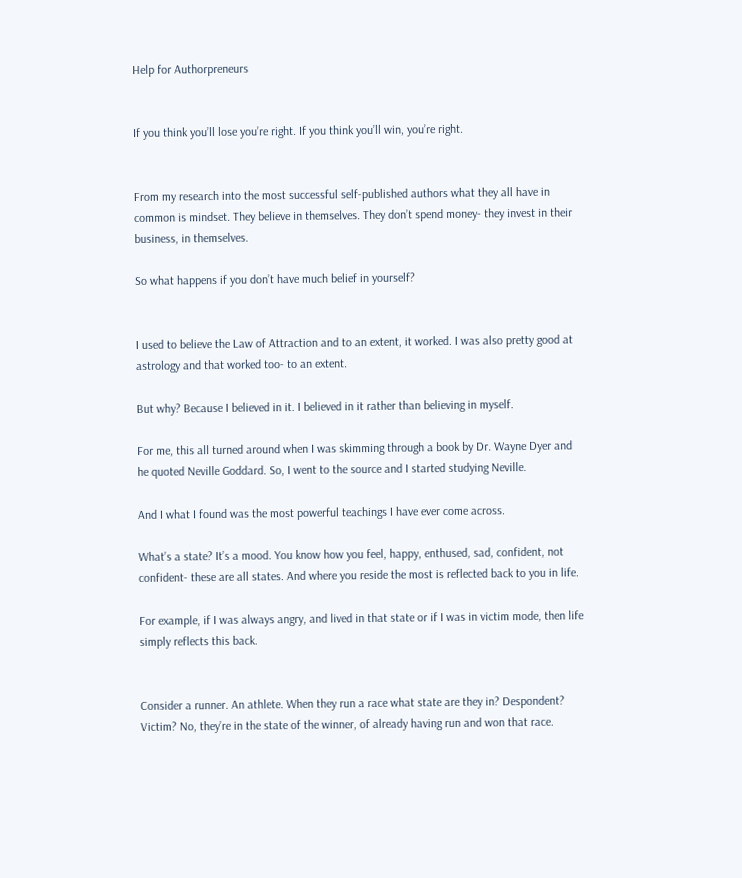Help for Authorpreneurs


If you think you’ll lose you’re right. If you think you’ll win, you’re right.


From my research into the most successful self-published authors what they all have in common is mindset. They believe in themselves. They don’t spend money- they invest in their business, in themselves.

So what happens if you don’t have much belief in yourself?


I used to believe the Law of Attraction and to an extent, it worked. I was also pretty good at astrology and that worked too- to an extent.

But why? Because I believed in it. I believed in it rather than believing in myself.

For me, this all turned around when I was skimming through a book by Dr. Wayne Dyer and he quoted Neville Goddard. So, I went to the source and I started studying Neville.

And I what I found was the most powerful teachings I have ever come across.

What’s a state? It’s a mood. You know how you feel, happy, enthused, sad, confident, not confident- these are all states. And where you reside the most is reflected back to you in life.

For example, if I was always angry, and lived in that state or if I was in victim mode, then life simply reflects this back.


Consider a runner. An athlete. When they run a race what state are they in? Despondent? Victim? No, they’re in the state of the winner, of already having run and won that race.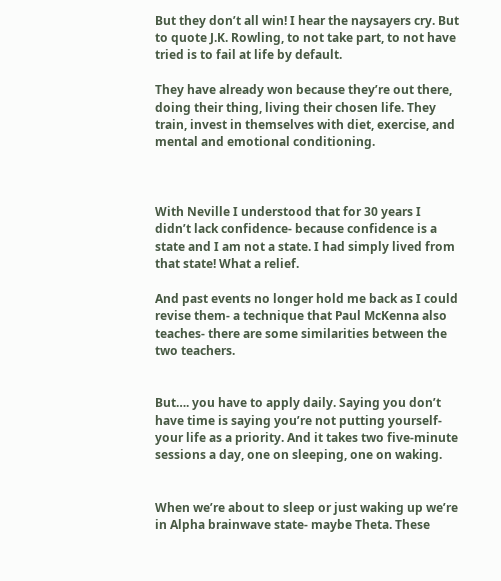But they don’t all win! I hear the naysayers cry. But to quote J.K. Rowling, to not take part, to not have tried is to fail at life by default.

They have already won because they’re out there, doing their thing, living their chosen life. They train, invest in themselves with diet, exercise, and mental and emotional conditioning.



With Neville I understood that for 30 years I didn’t lack confidence- because confidence is a state and I am not a state. I had simply lived from that state! What a relief.

And past events no longer hold me back as I could revise them- a technique that Paul McKenna also teaches- there are some similarities between the two teachers.


But…. you have to apply daily. Saying you don’t have time is saying you’re not putting yourself- your life as a priority. And it takes two five-minute sessions a day, one on sleeping, one on waking.


When we’re about to sleep or just waking up we’re in Alpha brainwave state- maybe Theta. These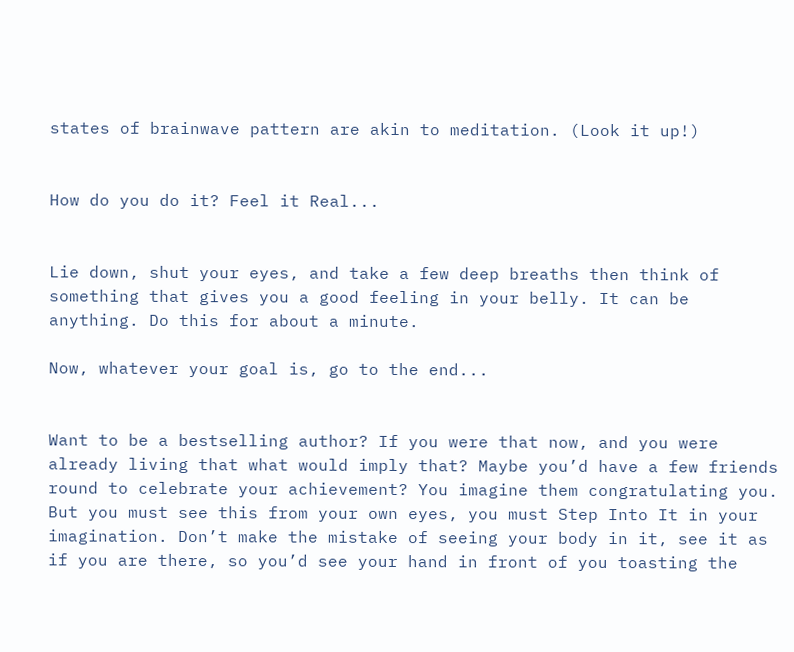states of brainwave pattern are akin to meditation. (Look it up!)


How do you do it? Feel it Real...


Lie down, shut your eyes, and take a few deep breaths then think of something that gives you a good feeling in your belly. It can be anything. Do this for about a minute.

Now, whatever your goal is, go to the end...


Want to be a bestselling author? If you were that now, and you were already living that what would imply that? Maybe you’d have a few friends round to celebrate your achievement? You imagine them congratulating you. But you must see this from your own eyes, you must Step Into It in your imagination. Don’t make the mistake of seeing your body in it, see it as if you are there, so you’d see your hand in front of you toasting the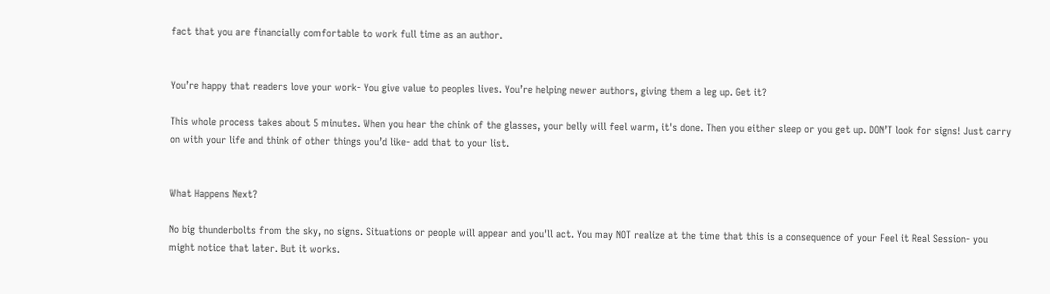fact that you are financially comfortable to work full time as an author.


You’re happy that readers love your work- You give value to peoples lives. You’re helping newer authors, giving them a leg up. Get it?

This whole process takes about 5 minutes. When you hear the chink of the glasses, your belly will feel warm, it's done. Then you either sleep or you get up. DON’T look for signs! Just carry on with your life and think of other things you’d like- add that to your list.


What Happens Next?

No big thunderbolts from the sky, no signs. Situations or people will appear and you'll act. You may NOT realize at the time that this is a consequence of your Feel it Real Session- you might notice that later. But it works.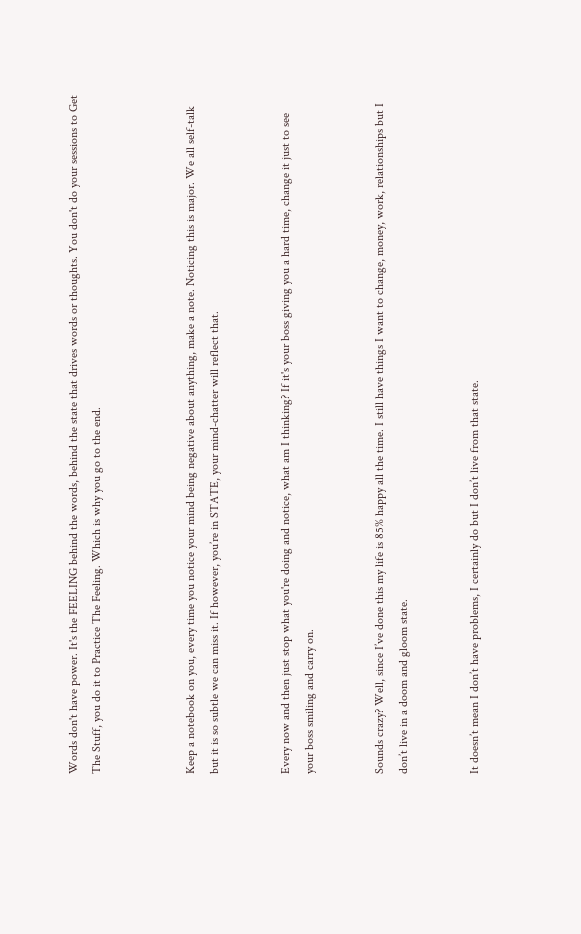Words don't have power. It's the FEELING behind the words, behind the state that drives words or thoughts. You don't do your sessions to Get The Stuff, you do it to Practice The Feeling. Which is why you go to the end.



Keep a notebook on you, every time you notice your mind being negative about anything, make a note. Noticing this is major. We all self-talk but it is so subtle we can miss it. If however, you’re in STATE, your mind-chatter will reflect that.


Every now and then just stop what you're doing and notice, what am I thinking? If it's your boss giving you a hard time, change it just to see your boss smiling and carry on.


Sounds crazy? Well, since I’ve done this my life is 85% happy all the time. I still have things I want to change, money, work, relationships but I don’t live in a doom and gloom state.


It doesn’t mean I don’t have problems, I certainly do but I don’t live from that state.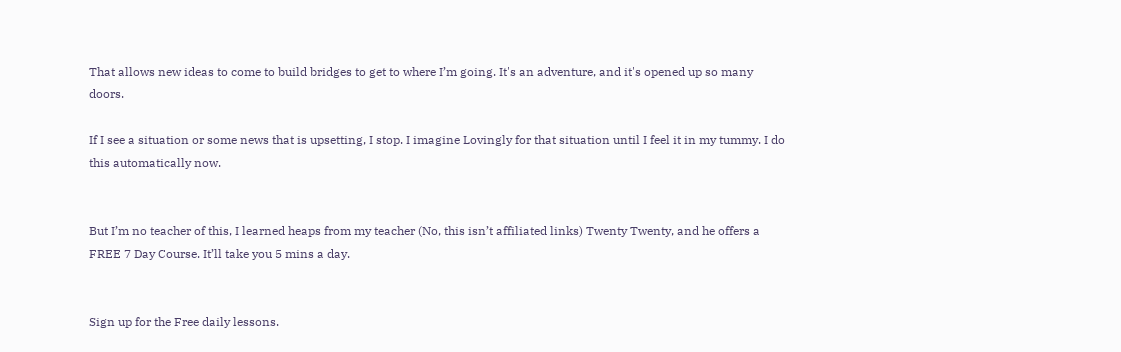That allows new ideas to come to build bridges to get to where I’m going. It's an adventure, and it's opened up so many doors.

If I see a situation or some news that is upsetting, I stop. I imagine Lovingly for that situation until I feel it in my tummy. I do this automatically now.


But I’m no teacher of this, I learned heaps from my teacher (No, this isn’t affiliated links) Twenty Twenty, and he offers a FREE 7 Day Course. It’ll take you 5 mins a day.


Sign up for the Free daily lessons.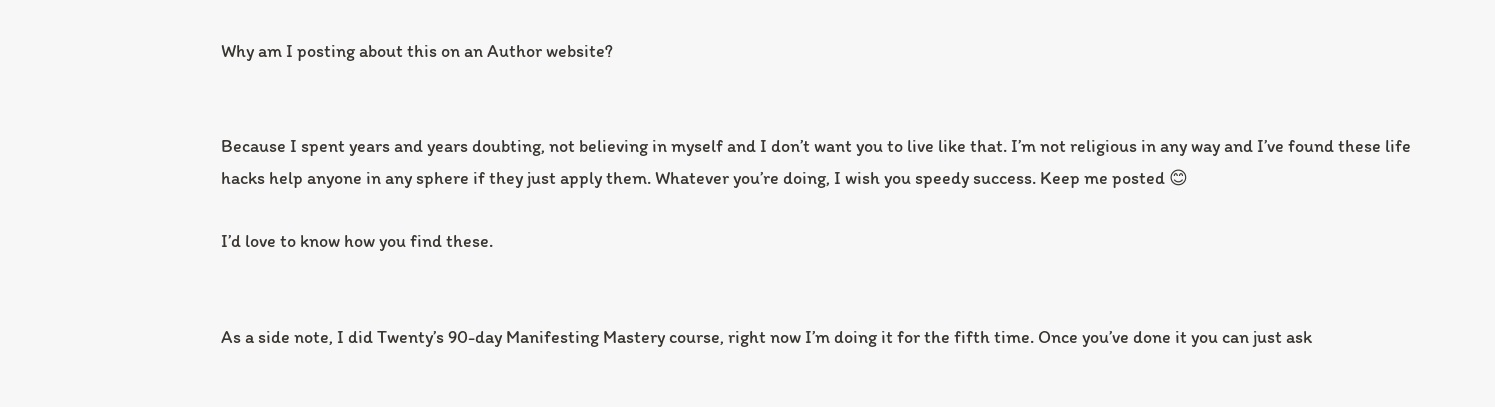Why am I posting about this on an Author website?


Because I spent years and years doubting, not believing in myself and I don’t want you to live like that. I’m not religious in any way and I’ve found these life hacks help anyone in any sphere if they just apply them. Whatever you’re doing, I wish you speedy success. Keep me posted 😊

I’d love to know how you find these.


As a side note, I did Twenty’s 90-day Manifesting Mastery course, right now I’m doing it for the fifth time. Once you’ve done it you can just ask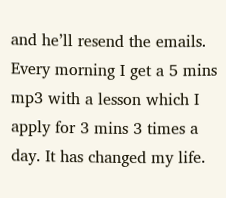and he’ll resend the emails. Every morning I get a 5 mins mp3 with a lesson which I apply for 3 mins 3 times a day. It has changed my life.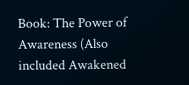Book: The Power of Awareness (Also included Awakened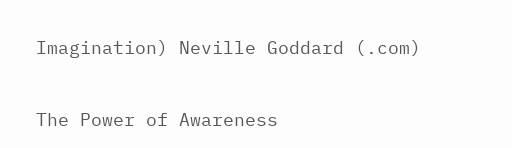Imagination) Neville Goddard (.com)

The Power of Awareness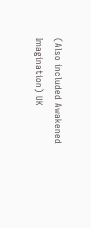(Also included Awakened Imagination) UK